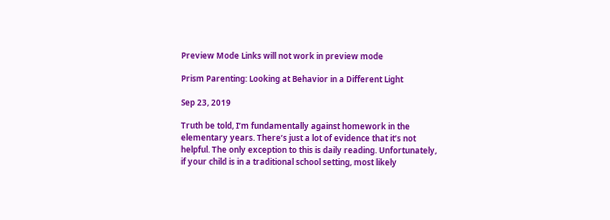Preview Mode Links will not work in preview mode

Prism Parenting: Looking at Behavior in a Different Light

Sep 23, 2019

Truth be told, I’m fundamentally against homework in the elementary years. There’s just a lot of evidence that it’s not helpful. The only exception to this is daily reading. Unfortunately, if your child is in a traditional school setting, most likely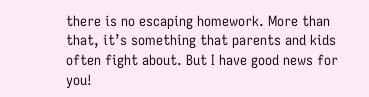there is no escaping homework. More than that, it’s something that parents and kids often fight about. But I have good news for you!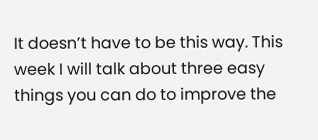It doesn’t have to be this way. This week I will talk about three easy things you can do to improve the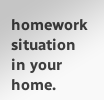homework situation in your home.